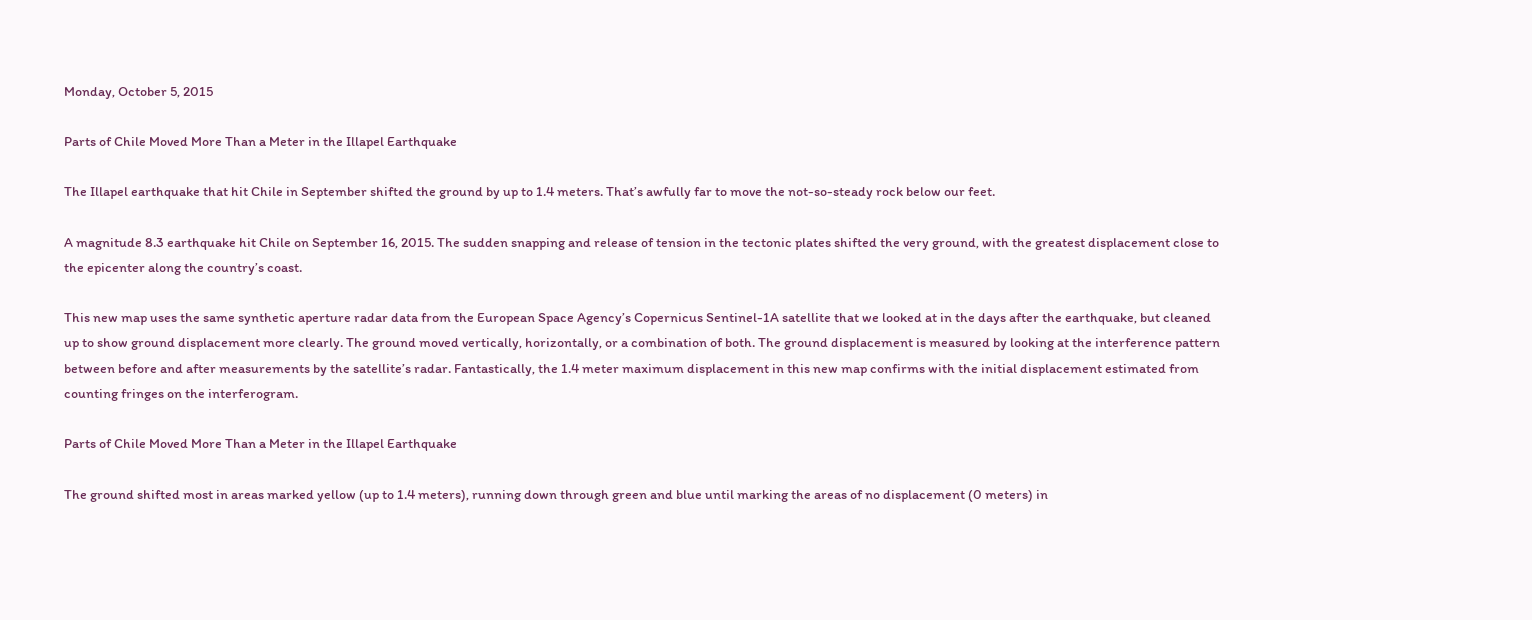Monday, October 5, 2015

Parts of Chile Moved More Than a Meter in the Illapel Earthquake

The Illapel earthquake that hit Chile in September shifted the ground by up to 1.4 meters. That’s awfully far to move the not-so-steady rock below our feet.

A magnitude 8.3 earthquake hit Chile on September 16, 2015. The sudden snapping and release of tension in the tectonic plates shifted the very ground, with the greatest displacement close to the epicenter along the country’s coast.

This new map uses the same synthetic aperture radar data from the European Space Agency’s Copernicus Sentinel-1A satellite that we looked at in the days after the earthquake, but cleaned up to show ground displacement more clearly. The ground moved vertically, horizontally, or a combination of both. The ground displacement is measured by looking at the interference pattern between before and after measurements by the satellite’s radar. Fantastically, the 1.4 meter maximum displacement in this new map confirms with the initial displacement estimated from counting fringes on the interferogram.

Parts of Chile Moved More Than a Meter in the Illapel Earthquake

The ground shifted most in areas marked yellow (up to 1.4 meters), running down through green and blue until marking the areas of no displacement (0 meters) in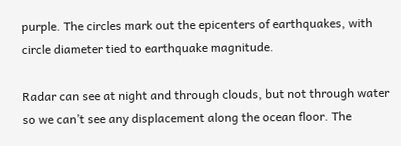purple. The circles mark out the epicenters of earthquakes, with circle diameter tied to earthquake magnitude.

Radar can see at night and through clouds, but not through water so we can’t see any displacement along the ocean floor. The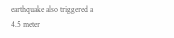earthquake also triggered a 4.5 meter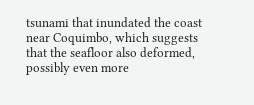tsunami that inundated the coast near Coquimbo, which suggests that the seafloor also deformed, possibly even more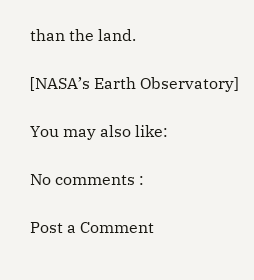than the land.

[NASA’s Earth Observatory]

You may also like:

No comments :

Post a Comment